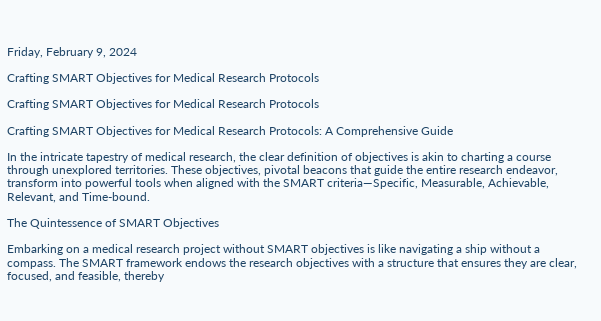Friday, February 9, 2024

Crafting SMART Objectives for Medical Research Protocols

Crafting SMART Objectives for Medical Research Protocols

Crafting SMART Objectives for Medical Research Protocols: A Comprehensive Guide

In the intricate tapestry of medical research, the clear definition of objectives is akin to charting a course through unexplored territories. These objectives, pivotal beacons that guide the entire research endeavor, transform into powerful tools when aligned with the SMART criteria—Specific, Measurable, Achievable, Relevant, and Time-bound.

The Quintessence of SMART Objectives

Embarking on a medical research project without SMART objectives is like navigating a ship without a compass. The SMART framework endows the research objectives with a structure that ensures they are clear, focused, and feasible, thereby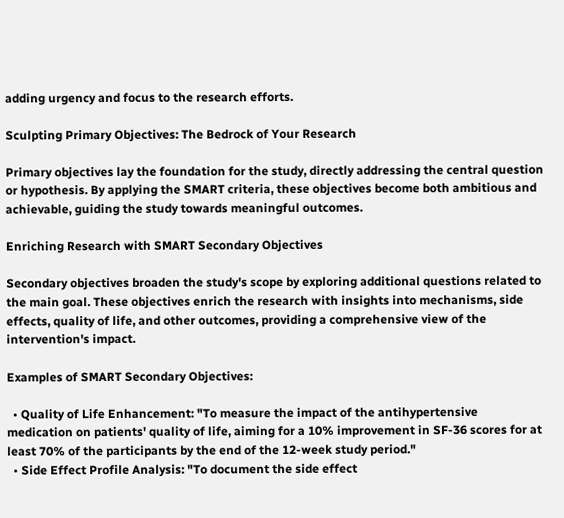adding urgency and focus to the research efforts.

Sculpting Primary Objectives: The Bedrock of Your Research

Primary objectives lay the foundation for the study, directly addressing the central question or hypothesis. By applying the SMART criteria, these objectives become both ambitious and achievable, guiding the study towards meaningful outcomes.

Enriching Research with SMART Secondary Objectives

Secondary objectives broaden the study's scope by exploring additional questions related to the main goal. These objectives enrich the research with insights into mechanisms, side effects, quality of life, and other outcomes, providing a comprehensive view of the intervention's impact.

Examples of SMART Secondary Objectives:

  • Quality of Life Enhancement: "To measure the impact of the antihypertensive medication on patients' quality of life, aiming for a 10% improvement in SF-36 scores for at least 70% of the participants by the end of the 12-week study period."
  • Side Effect Profile Analysis: "To document the side effect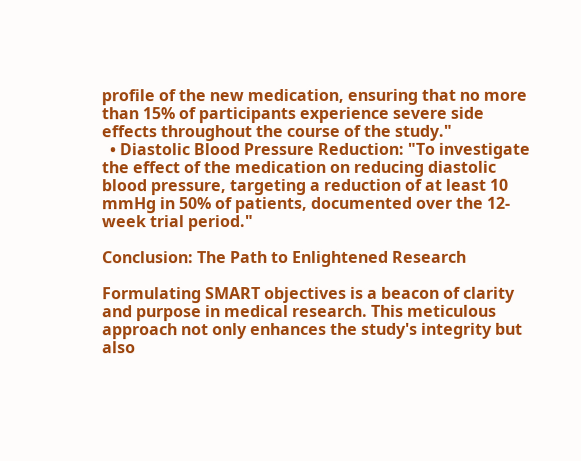profile of the new medication, ensuring that no more than 15% of participants experience severe side effects throughout the course of the study."
  • Diastolic Blood Pressure Reduction: "To investigate the effect of the medication on reducing diastolic blood pressure, targeting a reduction of at least 10 mmHg in 50% of patients, documented over the 12-week trial period."

Conclusion: The Path to Enlightened Research

Formulating SMART objectives is a beacon of clarity and purpose in medical research. This meticulous approach not only enhances the study's integrity but also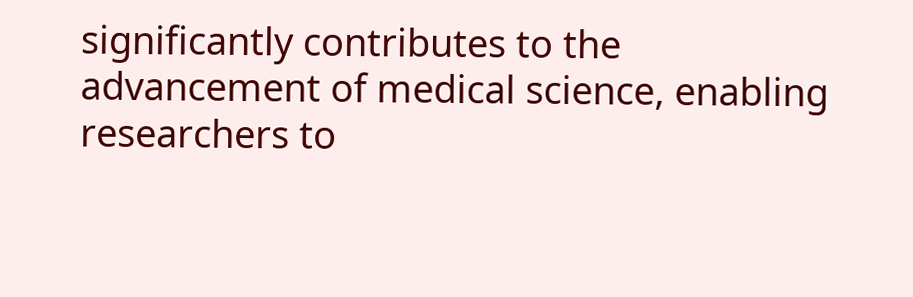significantly contributes to the advancement of medical science, enabling researchers to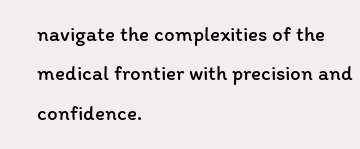navigate the complexities of the medical frontier with precision and confidence.